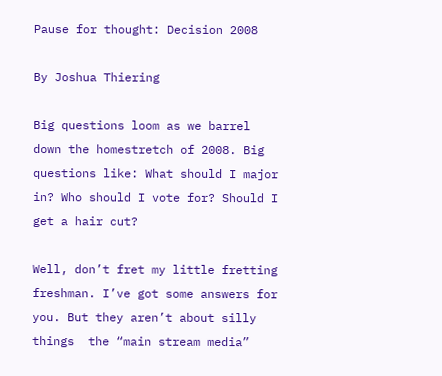Pause for thought: Decision 2008

By Joshua Thiering

Big questions loom as we barrel down the homestretch of 2008. Big questions like: What should I major in? Who should I vote for? Should I get a hair cut?

Well, don’t fret my little fretting freshman. I’ve got some answers for you. But they aren’t about silly things  the “main stream media”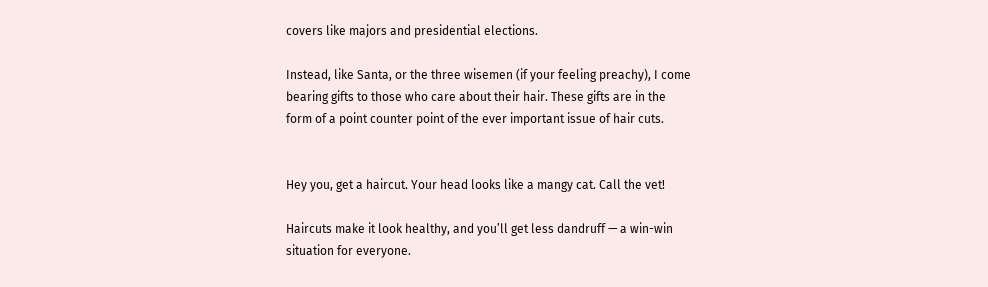covers like majors and presidential elections.

Instead, like Santa, or the three wisemen (if your feeling preachy), I come bearing gifts to those who care about their hair. These gifts are in the form of a point counter point of the ever important issue of hair cuts.


Hey you, get a haircut. Your head looks like a mangy cat. Call the vet!

Haircuts make it look healthy, and you’ll get less dandruff — a win-win situation for everyone.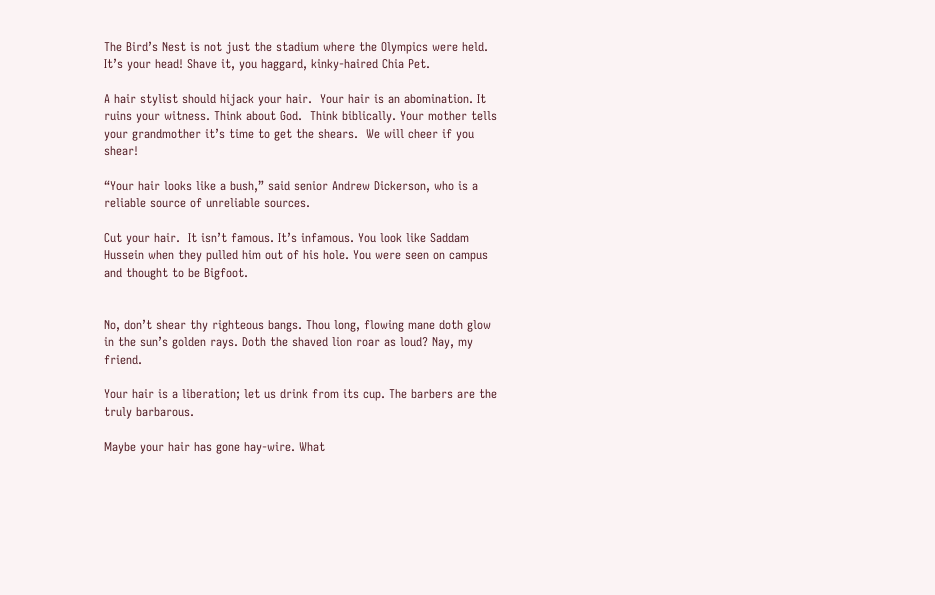The Bird’s Nest is not just the stadium where the Olympics were held. It’s your head! Shave it, you haggard, kinky-haired Chia Pet.

A hair stylist should hijack your hair.  Your hair is an abomination. It ruins your witness. Think about God.  Think biblically. Your mother tells your grandmother it’s time to get the shears.  We will cheer if you shear!

“Your hair looks like a bush,” said senior Andrew Dickerson, who is a reliable source of unreliable sources.

Cut your hair.  It isn’t famous. It’s infamous. You look like Saddam Hussein when they pulled him out of his hole. You were seen on campus and thought to be Bigfoot.


No, don’t shear thy righteous bangs. Thou long, flowing mane doth glow in the sun’s golden rays. Doth the shaved lion roar as loud? Nay, my friend.

Your hair is a liberation; let us drink from its cup. The barbers are the truly barbarous.

Maybe your hair has gone hay-wire. What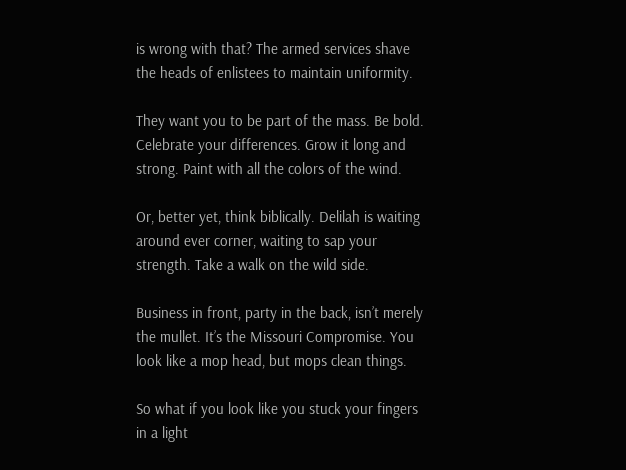is wrong with that? The armed services shave the heads of enlistees to maintain uniformity.

They want you to be part of the mass. Be bold. Celebrate your differences. Grow it long and strong. Paint with all the colors of the wind.

Or, better yet, think biblically. Delilah is waiting around ever corner, waiting to sap your strength. Take a walk on the wild side.

Business in front, party in the back, isn’t merely the mullet. It’s the Missouri Compromise. You look like a mop head, but mops clean things.

So what if you look like you stuck your fingers in a light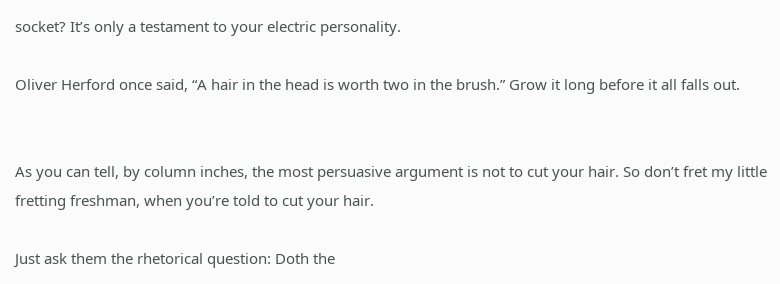socket? It’s only a testament to your electric personality.

Oliver Herford once said, “A hair in the head is worth two in the brush.” Grow it long before it all falls out.


As you can tell, by column inches, the most persuasive argument is not to cut your hair. So don’t fret my little fretting freshman, when you’re told to cut your hair.

Just ask them the rhetorical question: Doth the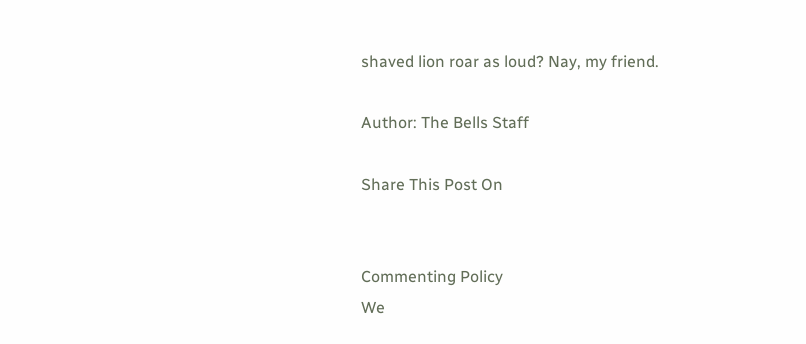shaved lion roar as loud? Nay, my friend.

Author: The Bells Staff

Share This Post On


Commenting Policy
We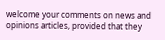welcome your comments on news and opinions articles, provided that they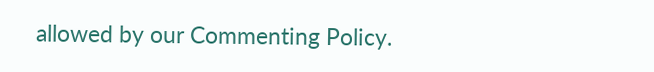allowed by our Commenting Policy.